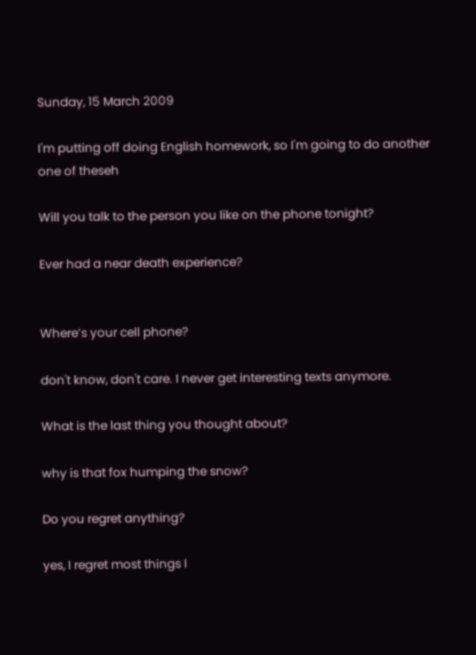Sunday, 15 March 2009

I'm putting off doing English homework, so I'm going to do another one of theseh

Will you talk to the person you like on the phone tonight?

Ever had a near death experience?


Where’s your cell phone?

don't know, don't care. I never get interesting texts anymore.

What is the last thing you thought about?

why is that fox humping the snow?

Do you regret anything?

yes, I regret most things I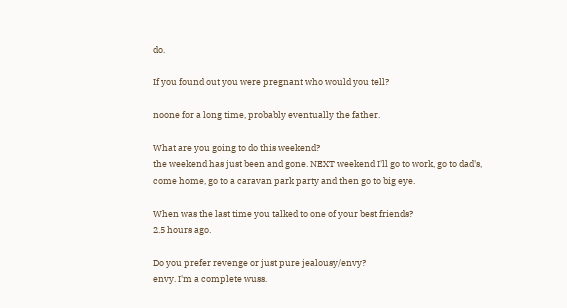do.

If you found out you were pregnant who would you tell?

noone for a long time, probably eventually the father.

What are you going to do this weekend?
the weekend has just been and gone. NEXT weekend I'll go to work, go to dad's, come home, go to a caravan park party and then go to big eye.

When was the last time you talked to one of your best friends?
2.5 hours ago.

Do you prefer revenge or just pure jealousy/envy?
envy. I'm a complete wuss.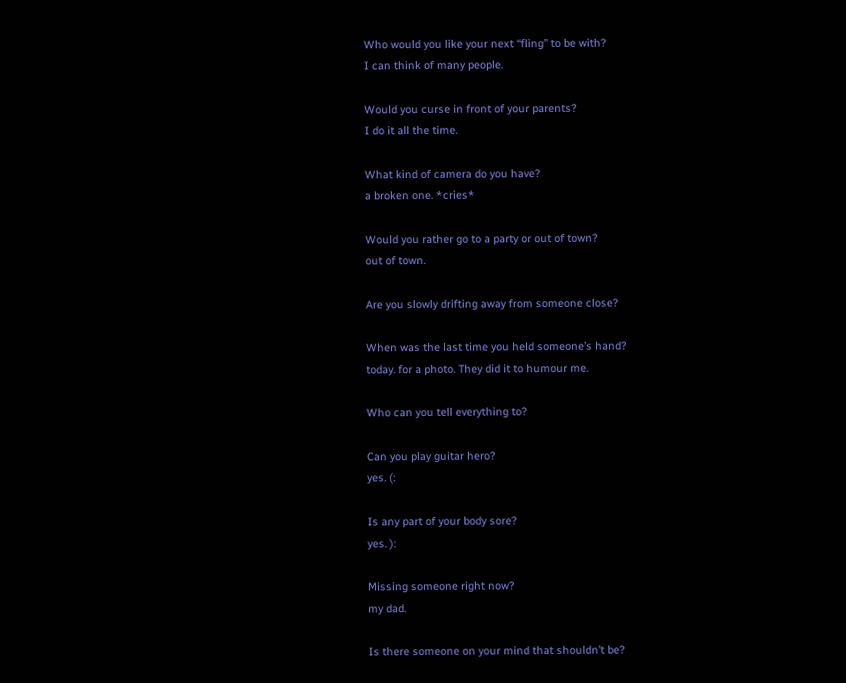Who would you like your next “fling” to be with?
I can think of many people.

Would you curse in front of your parents?
I do it all the time.

What kind of camera do you have?
a broken one. *cries*

Would you rather go to a party or out of town?
out of town.

Are you slowly drifting away from someone close?

When was the last time you held someone’s hand?
today. for a photo. They did it to humour me.

Who can you tell everything to?

Can you play guitar hero?
yes. (:

Is any part of your body sore?
yes. ):

Missing someone right now?
my dad.

Is there someone on your mind that shouldn’t be?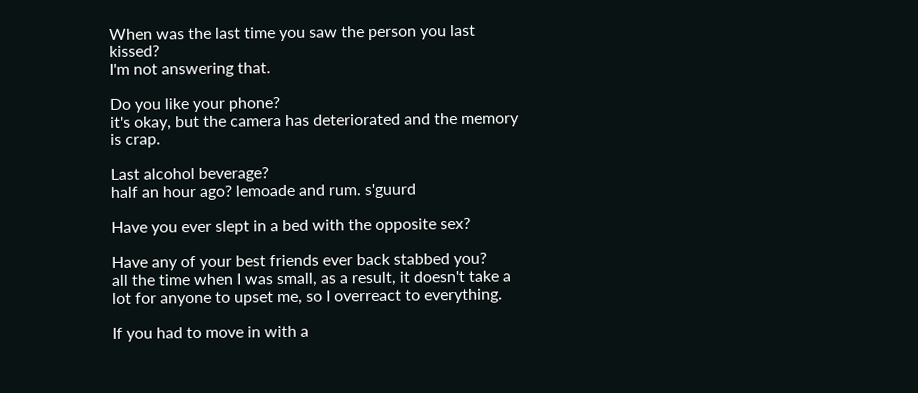When was the last time you saw the person you last kissed?
I'm not answering that.

Do you like your phone?
it's okay, but the camera has deteriorated and the memory is crap.

Last alcohol beverage?
half an hour ago? lemoade and rum. s'guurd

Have you ever slept in a bed with the opposite sex?

Have any of your best friends ever back stabbed you?
all the time when I was small, as a result, it doesn't take a lot for anyone to upset me, so I overreact to everything.

If you had to move in with a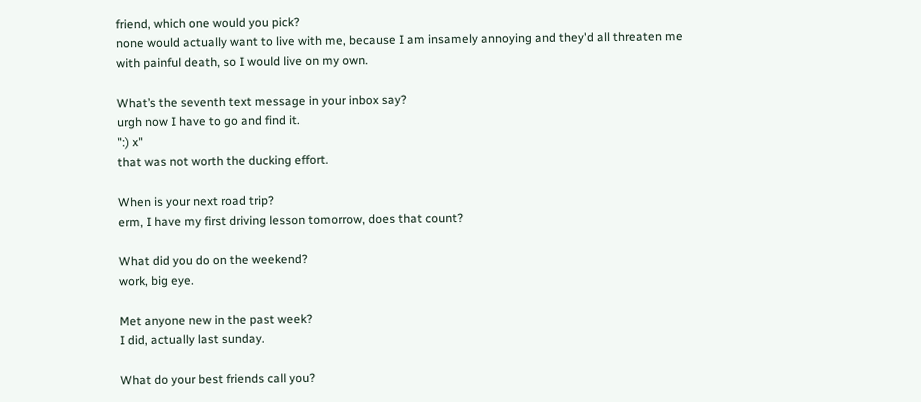friend, which one would you pick?
none would actually want to live with me, because I am insamely annoying and they'd all threaten me with painful death, so I would live on my own.

What’s the seventh text message in your inbox say?
urgh now I have to go and find it.
":) x"
that was not worth the ducking effort.

When is your next road trip?
erm, I have my first driving lesson tomorrow, does that count?

What did you do on the weekend?
work, big eye.

Met anyone new in the past week?
I did, actually last sunday.

What do your best friends call you?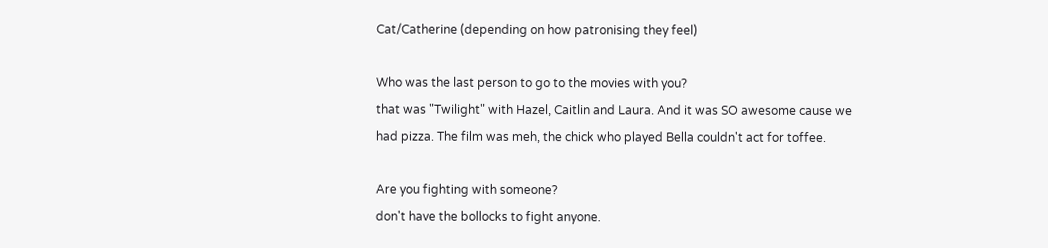Cat/Catherine (depending on how patronising they feel)

Who was the last person to go to the movies with you?
that was "Twilight" with Hazel, Caitlin and Laura. And it was SO awesome cause we had pizza. The film was meh, the chick who played Bella couldn't act for toffee.

Are you fighting with someone?
don't have the bollocks to fight anyone.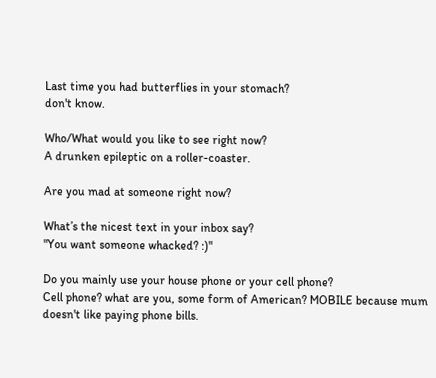Last time you had butterflies in your stomach?
don't know.

Who/What would you like to see right now?
A drunken epileptic on a roller-coaster.

Are you mad at someone right now?

What’s the nicest text in your inbox say?
"You want someone whacked? :)"

Do you mainly use your house phone or your cell phone?
Cell phone? what are you, some form of American? MOBILE because mum doesn't like paying phone bills.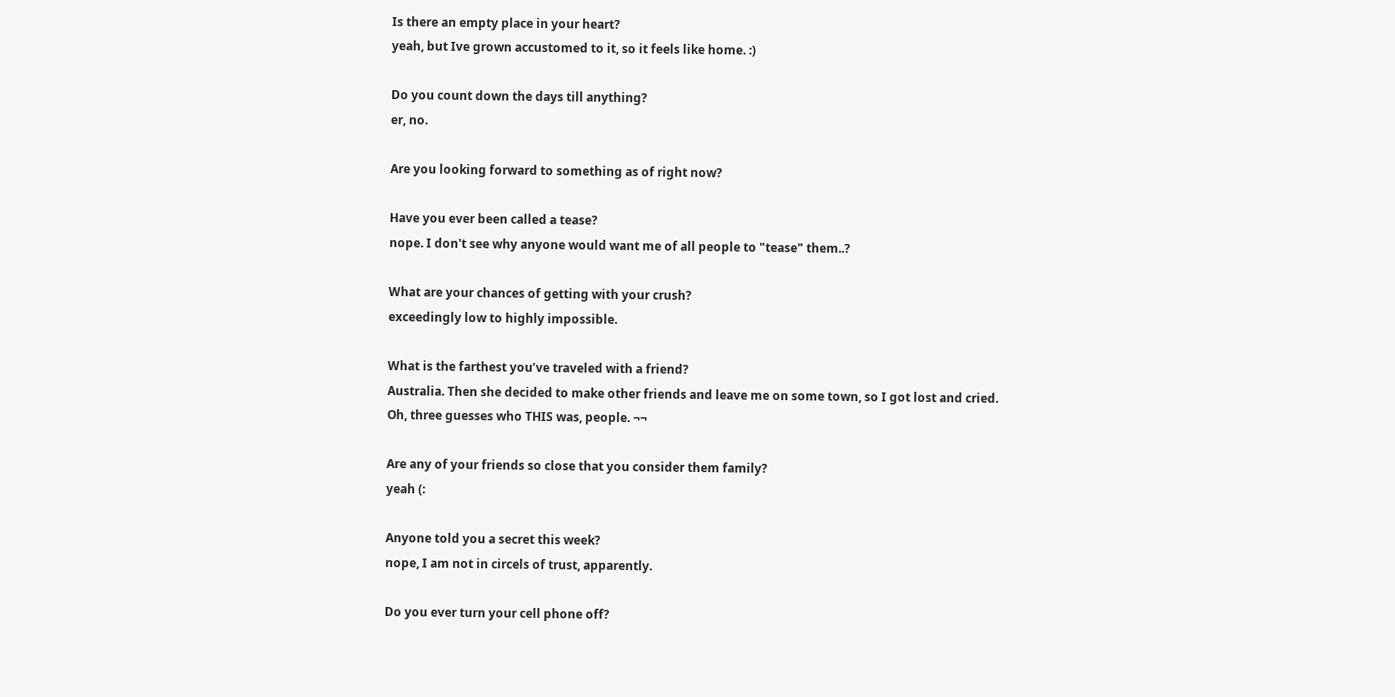Is there an empty place in your heart?
yeah, but Ive grown accustomed to it, so it feels like home. :)

Do you count down the days till anything?
er, no.

Are you looking forward to something as of right now?

Have you ever been called a tease?
nope. I don't see why anyone would want me of all people to "tease" them..?

What are your chances of getting with your crush?
exceedingly low to highly impossible.

What is the farthest you’ve traveled with a friend?
Australia. Then she decided to make other friends and leave me on some town, so I got lost and cried. Oh, three guesses who THIS was, people. ¬¬

Are any of your friends so close that you consider them family?
yeah (:

Anyone told you a secret this week?
nope, I am not in circels of trust, apparently.

Do you ever turn your cell phone off?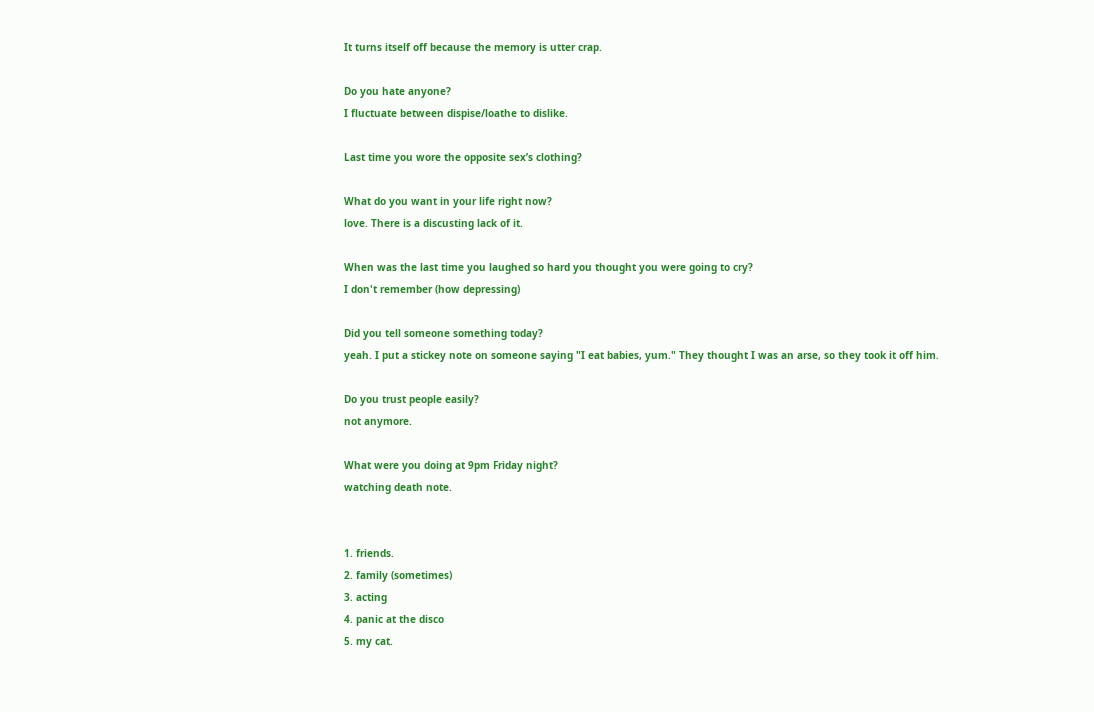It turns itself off because the memory is utter crap.

Do you hate anyone?
I fluctuate between dispise/loathe to dislike.

Last time you wore the opposite sex’s clothing?

What do you want in your life right now?
love. There is a discusting lack of it.

When was the last time you laughed so hard you thought you were going to cry?
I don't remember (how depressing)

Did you tell someone something today?
yeah. I put a stickey note on someone saying "I eat babies, yum." They thought I was an arse, so they took it off him.

Do you trust people easily?
not anymore.

What were you doing at 9pm Friday night?
watching death note.


1. friends.
2. family (sometimes)
3. acting
4. panic at the disco
5. my cat.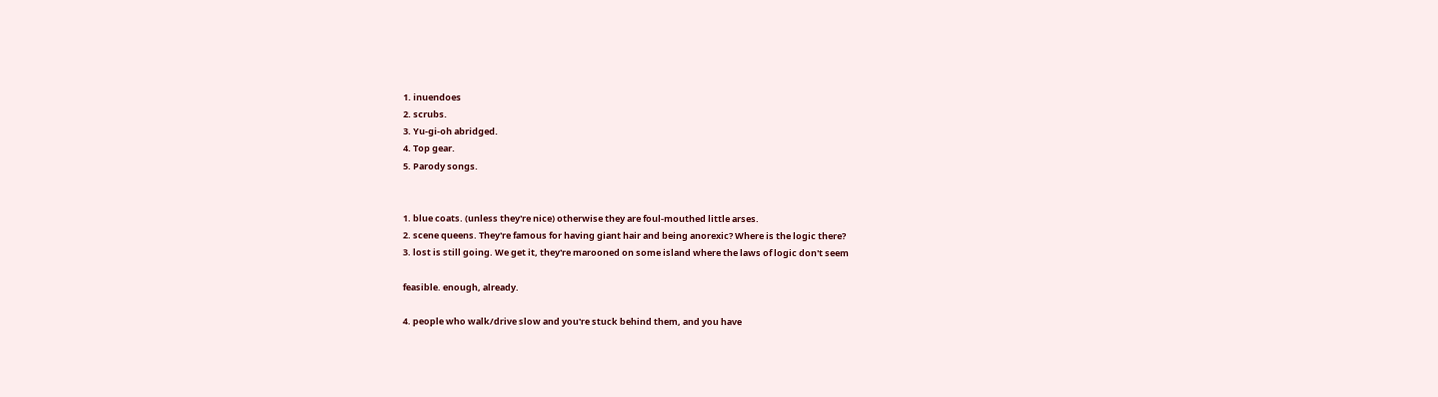1. inuendoes
2. scrubs.
3. Yu-gi-oh abridged.
4. Top gear.
5. Parody songs.


1. blue coats. (unless they're nice) otherwise they are foul-mouthed little arses.
2. scene queens. They're famous for having giant hair and being anorexic? Where is the logic there?
3. lost is still going. We get it, they're marooned on some island where the laws of logic don't seem

feasible. enough, already.

4. people who walk/drive slow and you're stuck behind them, and you have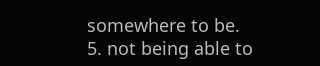somewhere to be.
5. not being able to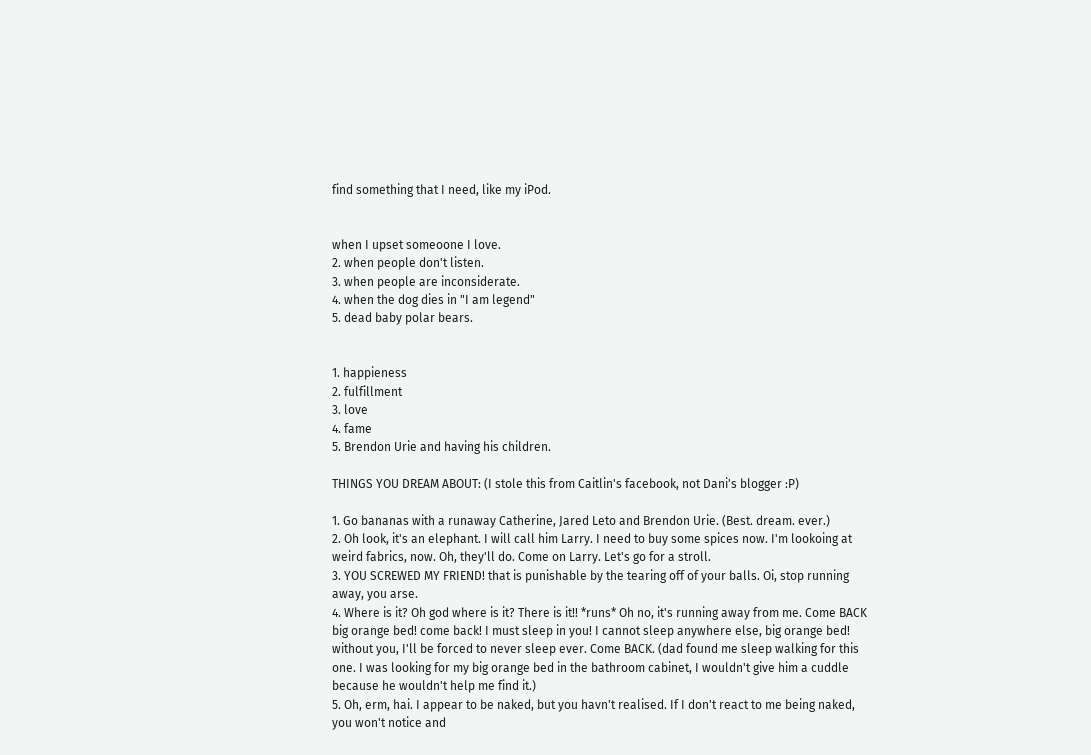find something that I need, like my iPod.


when I upset someoone I love.
2. when people don't listen.
3. when people are inconsiderate.
4. when the dog dies in "I am legend"
5. dead baby polar bears.


1. happieness
2. fulfillment
3. love
4. fame
5. Brendon Urie and having his children.

THINGS YOU DREAM ABOUT: (I stole this from Caitlin's facebook, not Dani's blogger :P)

1. Go bananas with a runaway Catherine, Jared Leto and Brendon Urie. (Best. dream. ever.)
2. Oh look, it's an elephant. I will call him Larry. I need to buy some spices now. I'm lookoing at weird fabrics, now. Oh, they'll do. Come on Larry. Let's go for a stroll.
3. YOU SCREWED MY FRIEND! that is punishable by the tearing off of your balls. Oi, stop running away, you arse.
4. Where is it? Oh god where is it? There is it!! *runs* Oh no, it's running away from me. Come BACK big orange bed! come back! I must sleep in you! I cannot sleep anywhere else, big orange bed! without you, I'll be forced to never sleep ever. Come BACK. (dad found me sleep walking for this one. I was looking for my big orange bed in the bathroom cabinet, I wouldn't give him a cuddle because he wouldn't help me find it.)
5. Oh, erm, hai. I appear to be naked, but you havn't realised. If I don't react to me being naked, you won't notice and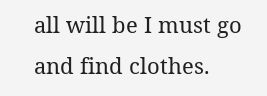all will be I must go and find clothes.